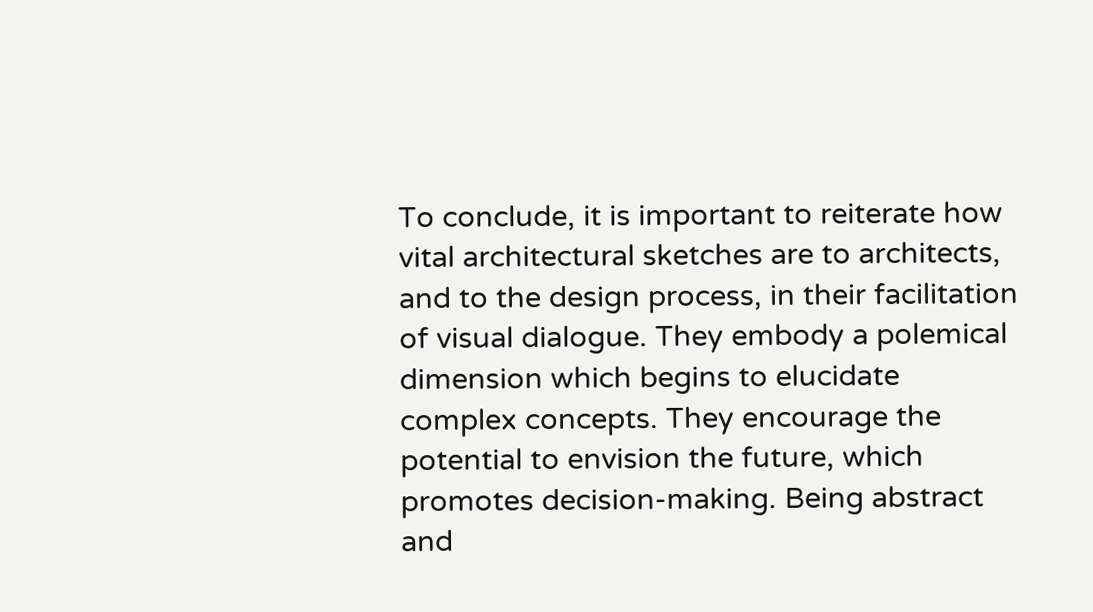To conclude, it is important to reiterate how vital architectural sketches are to architects, and to the design process, in their facilitation of visual dialogue. They embody a polemical dimension which begins to elucidate complex concepts. They encourage the potential to envision the future, which promotes decision-making. Being abstract and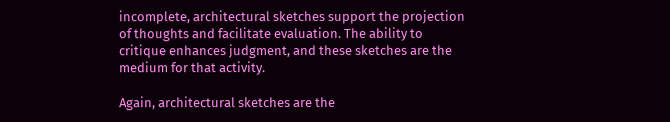incomplete, architectural sketches support the projection of thoughts and facilitate evaluation. The ability to critique enhances judgment, and these sketches are the medium for that activity.

Again, architectural sketches are the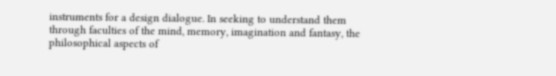instruments for a design dialogue. In seeking to understand them through faculties of the mind, memory, imagination and fantasy, the philosophical aspects of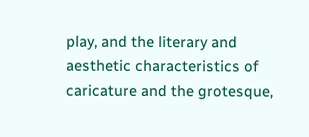play, and the literary and aesthetic characteristics of caricature and the grotesque,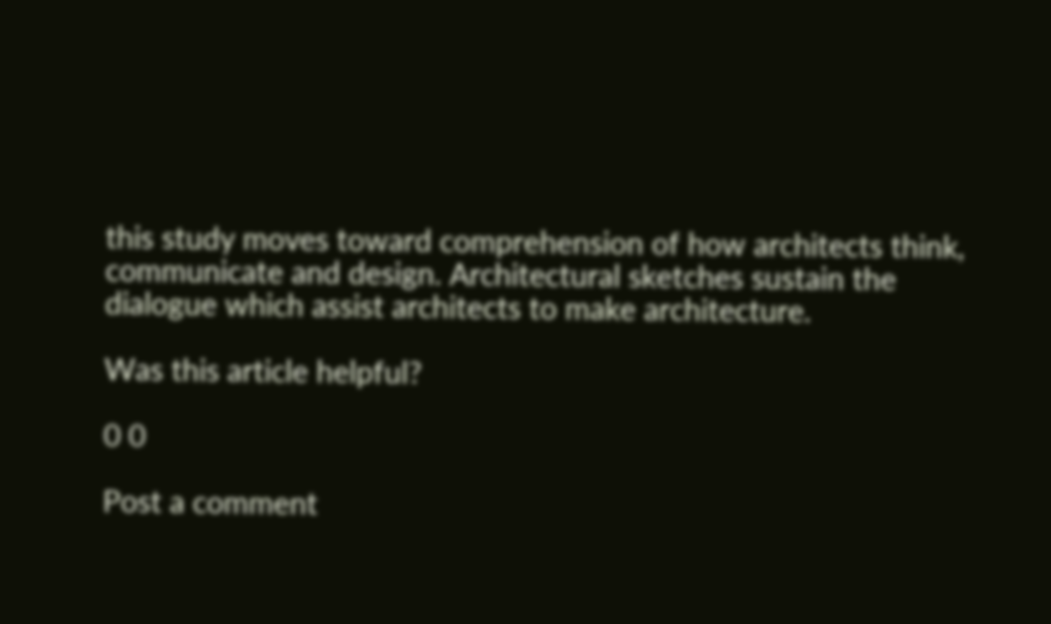this study moves toward comprehension of how architects think, communicate and design. Architectural sketches sustain the dialogue which assist architects to make architecture.

Was this article helpful?

0 0

Post a comment